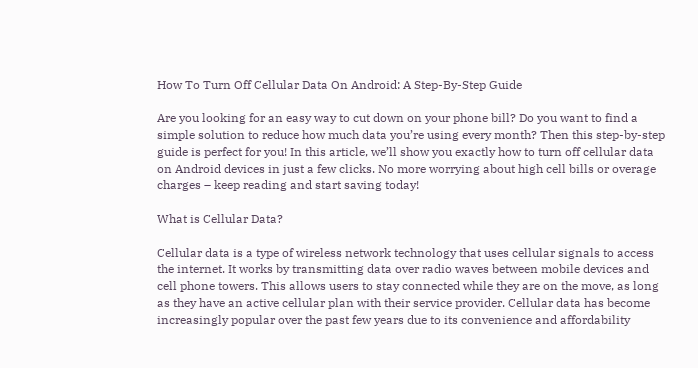How To Turn Off Cellular Data On Android: A Step-By-Step Guide

Are you looking for an easy way to cut down on your phone bill? Do you want to find a simple solution to reduce how much data you’re using every month? Then this step-by-step guide is perfect for you! In this article, we’ll show you exactly how to turn off cellular data on Android devices in just a few clicks. No more worrying about high cell bills or overage charges – keep reading and start saving today!

What is Cellular Data?

Cellular data is a type of wireless network technology that uses cellular signals to access the internet. It works by transmitting data over radio waves between mobile devices and cell phone towers. This allows users to stay connected while they are on the move, as long as they have an active cellular plan with their service provider. Cellular data has become increasingly popular over the past few years due to its convenience and affordability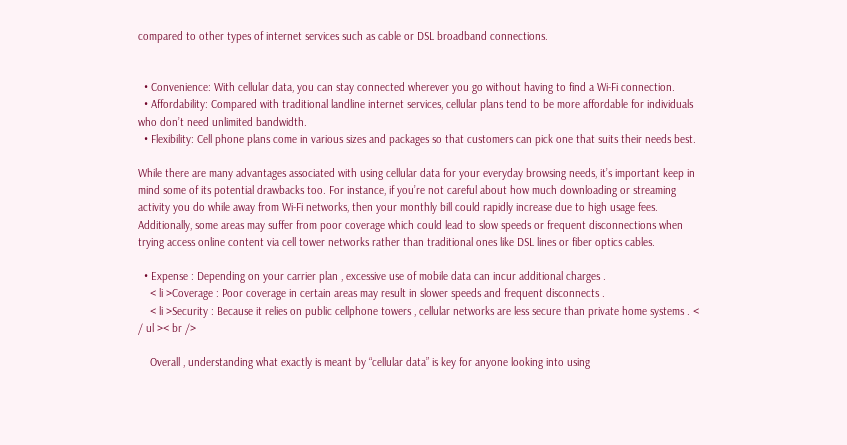compared to other types of internet services such as cable or DSL broadband connections.


  • Convenience: With cellular data, you can stay connected wherever you go without having to find a Wi-Fi connection.
  • Affordability: Compared with traditional landline internet services, cellular plans tend to be more affordable for individuals who don’t need unlimited bandwidth.
  • Flexibility: Cell phone plans come in various sizes and packages so that customers can pick one that suits their needs best.

While there are many advantages associated with using cellular data for your everyday browsing needs, it’s important keep in mind some of its potential drawbacks too. For instance, if you’re not careful about how much downloading or streaming activity you do while away from Wi-Fi networks, then your monthly bill could rapidly increase due to high usage fees. Additionally, some areas may suffer from poor coverage which could lead to slow speeds or frequent disconnections when trying access online content via cell tower networks rather than traditional ones like DSL lines or fiber optics cables.

  • Expense : Depending on your carrier plan , excessive use of mobile data can incur additional charges .
    < li >Coverage : Poor coverage in certain areas may result in slower speeds and frequent disconnects .
    < li >Security : Because it relies on public cellphone towers , cellular networks are less secure than private home systems . < / ul >< br />

    Overall , understanding what exactly is meant by “cellular data” is key for anyone looking into using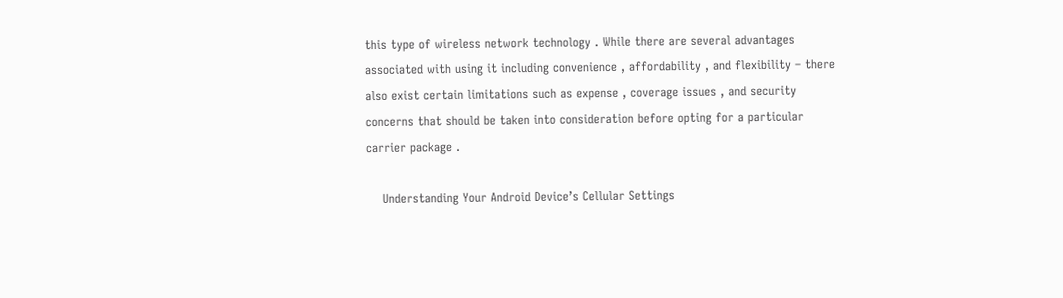this type of wireless network technology . While there are several advantages associated with using it including convenience , affordability , and flexibility – there also exist certain limitations such as expense , coverage issues , and security concerns that should be taken into consideration before opting for a particular carrier package .

    Understanding Your Android Device’s Cellular Settings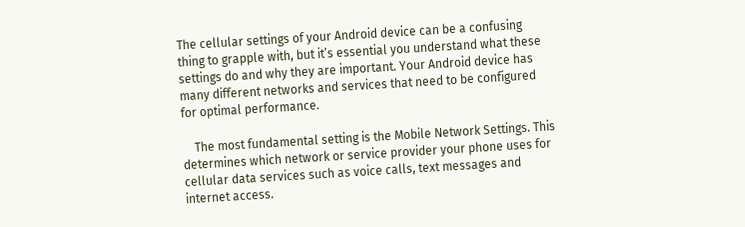The cellular settings of your Android device can be a confusing thing to grapple with, but it’s essential you understand what these settings do and why they are important. Your Android device has many different networks and services that need to be configured for optimal performance.

    The most fundamental setting is the Mobile Network Settings. This determines which network or service provider your phone uses for cellular data services such as voice calls, text messages and internet access.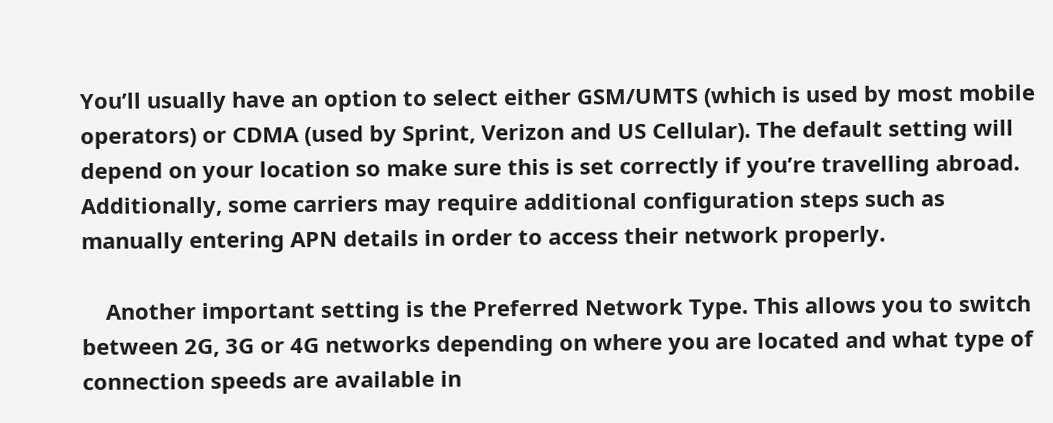You’ll usually have an option to select either GSM/UMTS (which is used by most mobile operators) or CDMA (used by Sprint, Verizon and US Cellular). The default setting will depend on your location so make sure this is set correctly if you’re travelling abroad. Additionally, some carriers may require additional configuration steps such as manually entering APN details in order to access their network properly.

    Another important setting is the Preferred Network Type. This allows you to switch between 2G, 3G or 4G networks depending on where you are located and what type of connection speeds are available in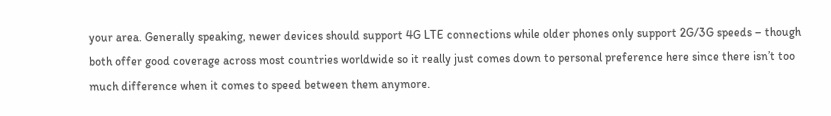your area. Generally speaking, newer devices should support 4G LTE connections while older phones only support 2G/3G speeds – though both offer good coverage across most countries worldwide so it really just comes down to personal preference here since there isn’t too much difference when it comes to speed between them anymore.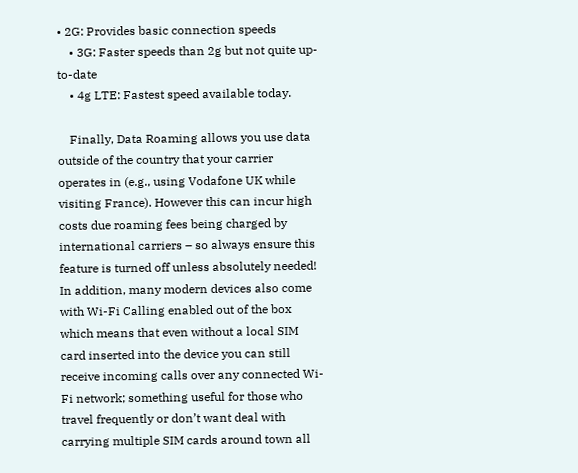• 2G: Provides basic connection speeds
    • 3G: Faster speeds than 2g but not quite up-to-date
    • 4g LTE: Fastest speed available today.

    Finally, Data Roaming allows you use data outside of the country that your carrier operates in (e.g., using Vodafone UK while visiting France). However this can incur high costs due roaming fees being charged by international carriers – so always ensure this feature is turned off unless absolutely needed! In addition, many modern devices also come with Wi-Fi Calling enabled out of the box which means that even without a local SIM card inserted into the device you can still receive incoming calls over any connected Wi-Fi network; something useful for those who travel frequently or don’t want deal with carrying multiple SIM cards around town all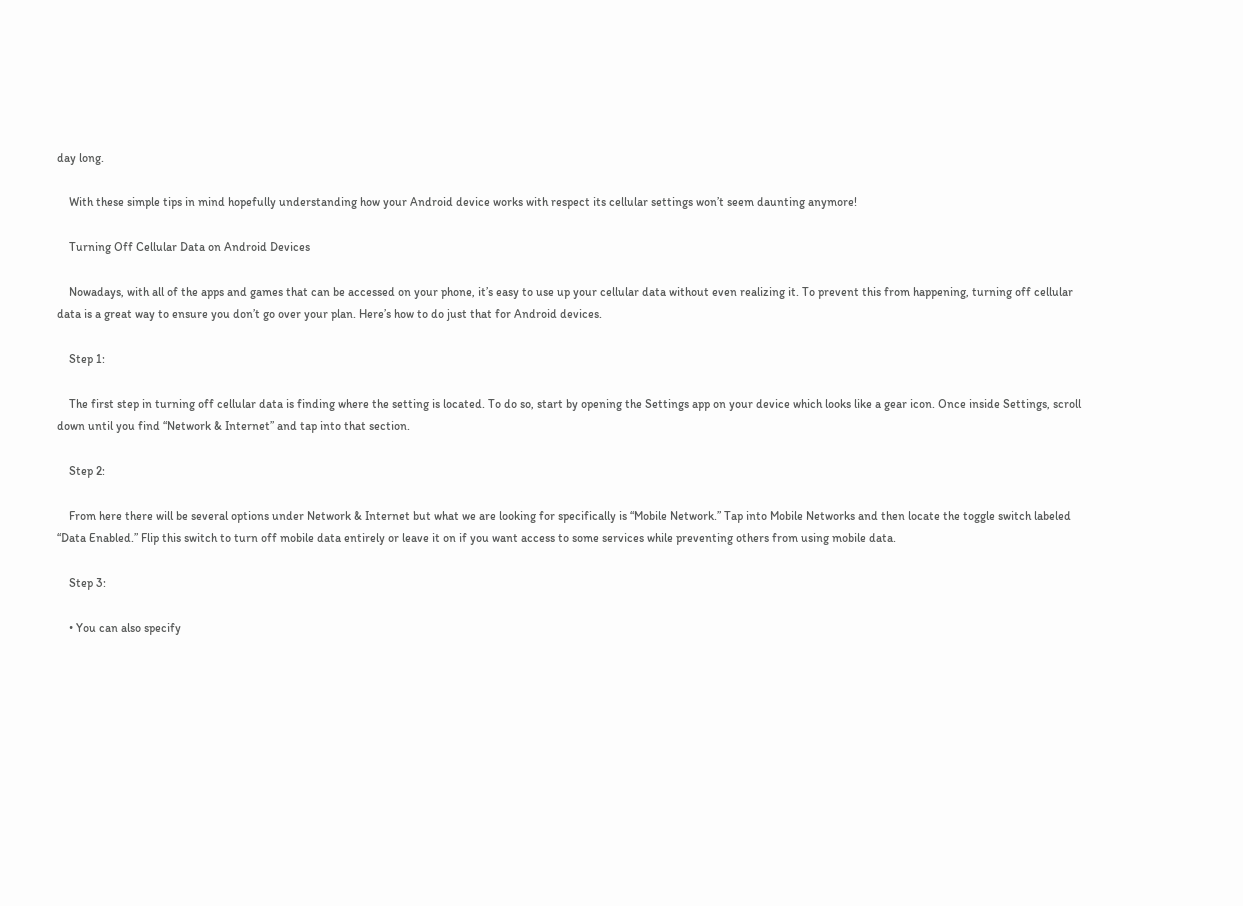day long.

    With these simple tips in mind hopefully understanding how your Android device works with respect its cellular settings won’t seem daunting anymore!

    Turning Off Cellular Data on Android Devices

    Nowadays, with all of the apps and games that can be accessed on your phone, it’s easy to use up your cellular data without even realizing it. To prevent this from happening, turning off cellular data is a great way to ensure you don’t go over your plan. Here’s how to do just that for Android devices.

    Step 1:

    The first step in turning off cellular data is finding where the setting is located. To do so, start by opening the Settings app on your device which looks like a gear icon. Once inside Settings, scroll down until you find “Network & Internet” and tap into that section.

    Step 2:

    From here there will be several options under Network & Internet but what we are looking for specifically is “Mobile Network.” Tap into Mobile Networks and then locate the toggle switch labeled “Data Enabled.” Flip this switch to turn off mobile data entirely or leave it on if you want access to some services while preventing others from using mobile data.

    Step 3:

    • You can also specify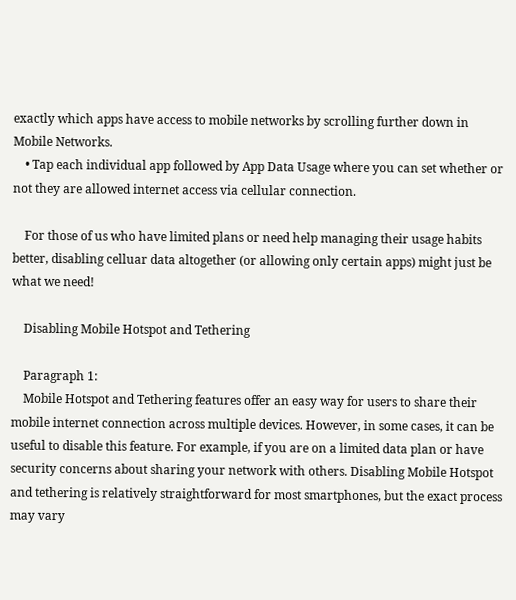exactly which apps have access to mobile networks by scrolling further down in Mobile Networks.
    • Tap each individual app followed by App Data Usage where you can set whether or not they are allowed internet access via cellular connection.

    For those of us who have limited plans or need help managing their usage habits better, disabling celluar data altogether (or allowing only certain apps) might just be what we need!

    Disabling Mobile Hotspot and Tethering

    Paragraph 1:
    Mobile Hotspot and Tethering features offer an easy way for users to share their mobile internet connection across multiple devices. However, in some cases, it can be useful to disable this feature. For example, if you are on a limited data plan or have security concerns about sharing your network with others. Disabling Mobile Hotspot and tethering is relatively straightforward for most smartphones, but the exact process may vary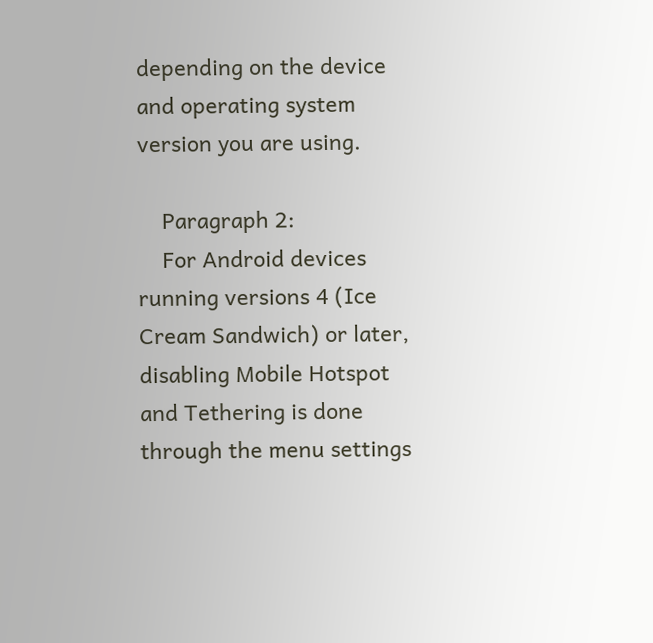depending on the device and operating system version you are using.

    Paragraph 2:
    For Android devices running versions 4 (Ice Cream Sandwich) or later, disabling Mobile Hotspot and Tethering is done through the menu settings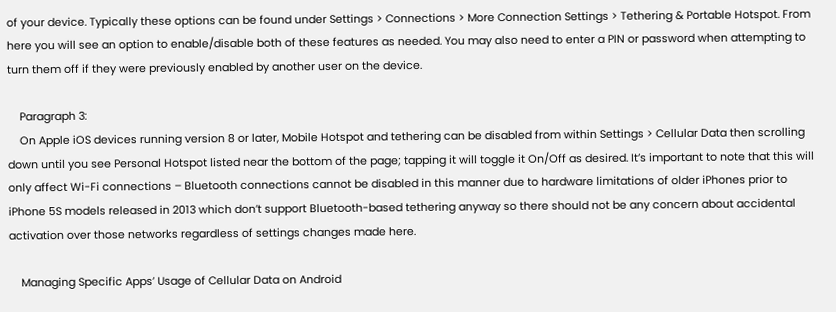of your device. Typically these options can be found under Settings > Connections > More Connection Settings > Tethering & Portable Hotspot. From here you will see an option to enable/disable both of these features as needed. You may also need to enter a PIN or password when attempting to turn them off if they were previously enabled by another user on the device.

    Paragraph 3:
    On Apple iOS devices running version 8 or later, Mobile Hotspot and tethering can be disabled from within Settings > Cellular Data then scrolling down until you see Personal Hotspot listed near the bottom of the page; tapping it will toggle it On/Off as desired. It’s important to note that this will only affect Wi-Fi connections – Bluetooth connections cannot be disabled in this manner due to hardware limitations of older iPhones prior to iPhone 5S models released in 2013 which don’t support Bluetooth-based tethering anyway so there should not be any concern about accidental activation over those networks regardless of settings changes made here.

    Managing Specific Apps’ Usage of Cellular Data on Android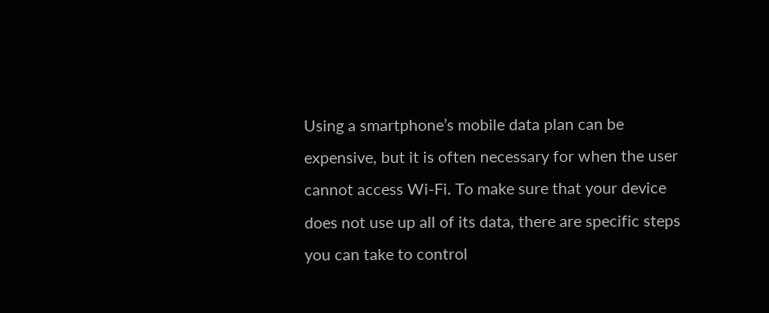Using a smartphone’s mobile data plan can be expensive, but it is often necessary for when the user cannot access Wi-Fi. To make sure that your device does not use up all of its data, there are specific steps you can take to control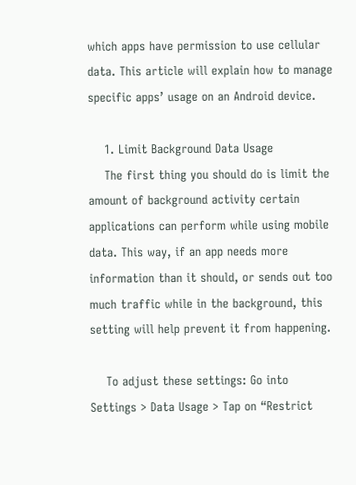which apps have permission to use cellular data. This article will explain how to manage specific apps’ usage on an Android device.

    1. Limit Background Data Usage
    The first thing you should do is limit the amount of background activity certain applications can perform while using mobile data. This way, if an app needs more information than it should, or sends out too much traffic while in the background, this setting will help prevent it from happening.

    To adjust these settings: Go into Settings > Data Usage > Tap on “Restrict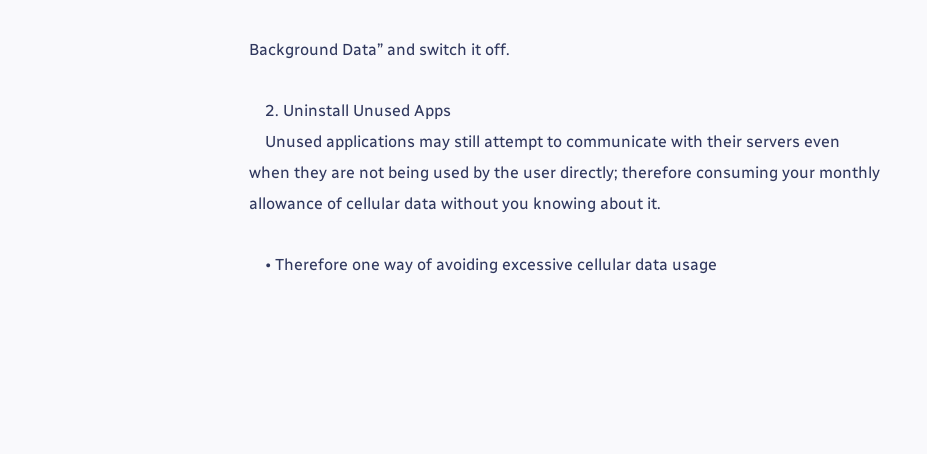Background Data” and switch it off.

    2. Uninstall Unused Apps
    Unused applications may still attempt to communicate with their servers even when they are not being used by the user directly; therefore consuming your monthly allowance of cellular data without you knowing about it.

    • Therefore one way of avoiding excessive cellular data usage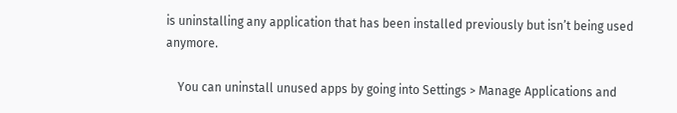is uninstalling any application that has been installed previously but isn’t being used anymore.

    You can uninstall unused apps by going into Settings > Manage Applications and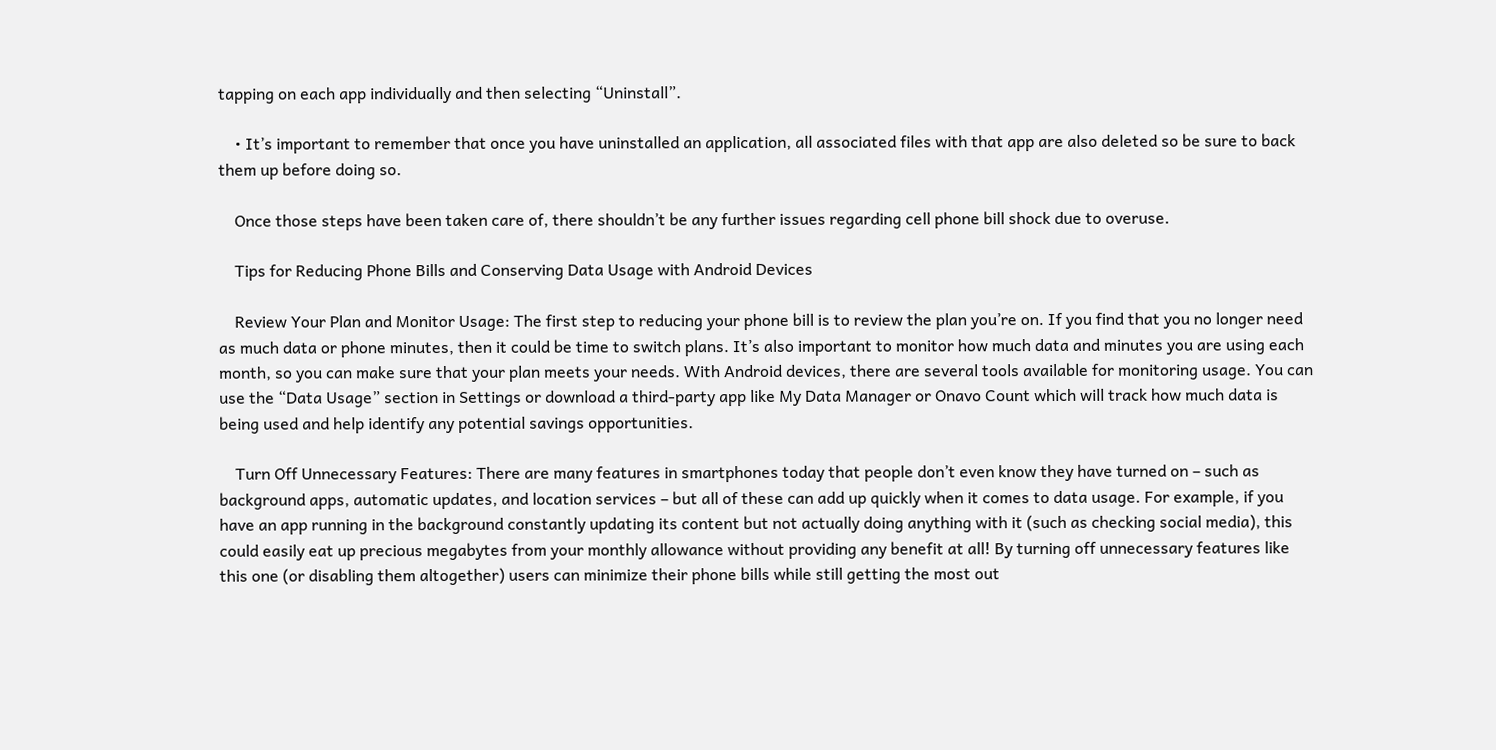tapping on each app individually and then selecting “Uninstall”.

    • It’s important to remember that once you have uninstalled an application, all associated files with that app are also deleted so be sure to back them up before doing so.

    Once those steps have been taken care of, there shouldn’t be any further issues regarding cell phone bill shock due to overuse.

    Tips for Reducing Phone Bills and Conserving Data Usage with Android Devices

    Review Your Plan and Monitor Usage: The first step to reducing your phone bill is to review the plan you’re on. If you find that you no longer need as much data or phone minutes, then it could be time to switch plans. It’s also important to monitor how much data and minutes you are using each month, so you can make sure that your plan meets your needs. With Android devices, there are several tools available for monitoring usage. You can use the “Data Usage” section in Settings or download a third-party app like My Data Manager or Onavo Count which will track how much data is being used and help identify any potential savings opportunities.

    Turn Off Unnecessary Features: There are many features in smartphones today that people don’t even know they have turned on – such as background apps, automatic updates, and location services – but all of these can add up quickly when it comes to data usage. For example, if you have an app running in the background constantly updating its content but not actually doing anything with it (such as checking social media), this could easily eat up precious megabytes from your monthly allowance without providing any benefit at all! By turning off unnecessary features like this one (or disabling them altogether) users can minimize their phone bills while still getting the most out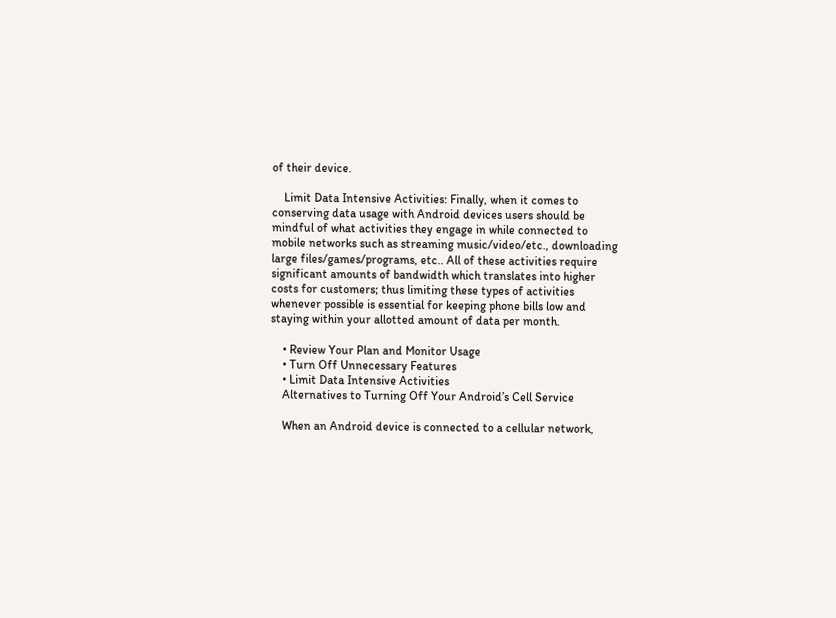of their device.

    Limit Data Intensive Activities: Finally, when it comes to conserving data usage with Android devices users should be mindful of what activities they engage in while connected to mobile networks such as streaming music/video/etc., downloading large files/games/programs, etc.. All of these activities require significant amounts of bandwidth which translates into higher costs for customers; thus limiting these types of activities whenever possible is essential for keeping phone bills low and staying within your allotted amount of data per month.

    • Review Your Plan and Monitor Usage
    • Turn Off Unnecessary Features
    • Limit Data Intensive Activities
    Alternatives to Turning Off Your Android’s Cell Service

    When an Android device is connected to a cellular network,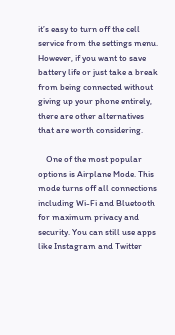it’s easy to turn off the cell service from the settings menu. However, if you want to save battery life or just take a break from being connected without giving up your phone entirely, there are other alternatives that are worth considering.

    One of the most popular options is Airplane Mode. This mode turns off all connections including Wi-Fi and Bluetooth for maximum privacy and security. You can still use apps like Instagram and Twitter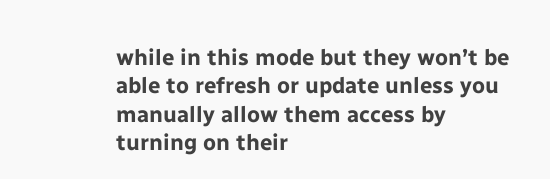while in this mode but they won’t be able to refresh or update unless you manually allow them access by turning on their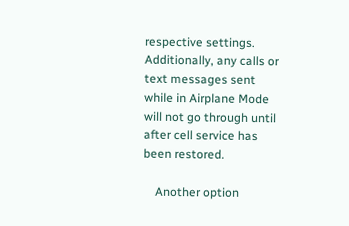respective settings. Additionally, any calls or text messages sent while in Airplane Mode will not go through until after cell service has been restored.

    Another option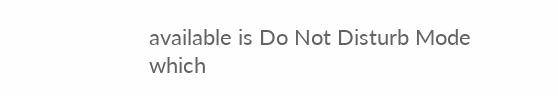available is Do Not Disturb Mode which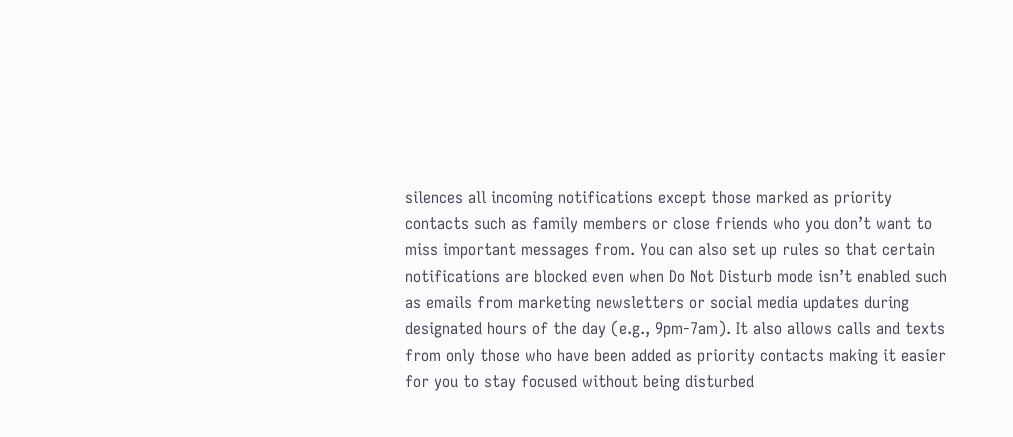silences all incoming notifications except those marked as priority contacts such as family members or close friends who you don’t want to miss important messages from. You can also set up rules so that certain notifications are blocked even when Do Not Disturb mode isn’t enabled such as emails from marketing newsletters or social media updates during designated hours of the day (e.g., 9pm-7am). It also allows calls and texts from only those who have been added as priority contacts making it easier for you to stay focused without being disturbed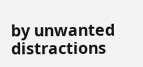by unwanted distractions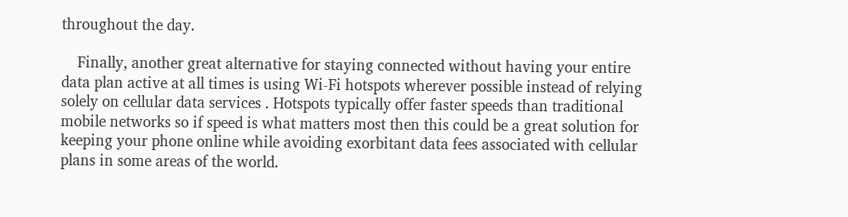throughout the day.

    Finally, another great alternative for staying connected without having your entire data plan active at all times is using Wi-Fi hotspots wherever possible instead of relying solely on cellular data services . Hotspots typically offer faster speeds than traditional mobile networks so if speed is what matters most then this could be a great solution for keeping your phone online while avoiding exorbitant data fees associated with cellular plans in some areas of the world.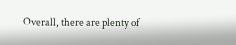Overall, there are plenty of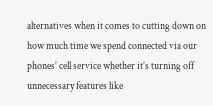alternatives when it comes to cutting down on how much time we spend connected via our phones’ cell service whether it’s turning off unnecessary features like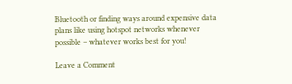Bluetooth or finding ways around expensive data plans like using hotspot networks whenever possible – whatever works best for you!

Leave a Comment